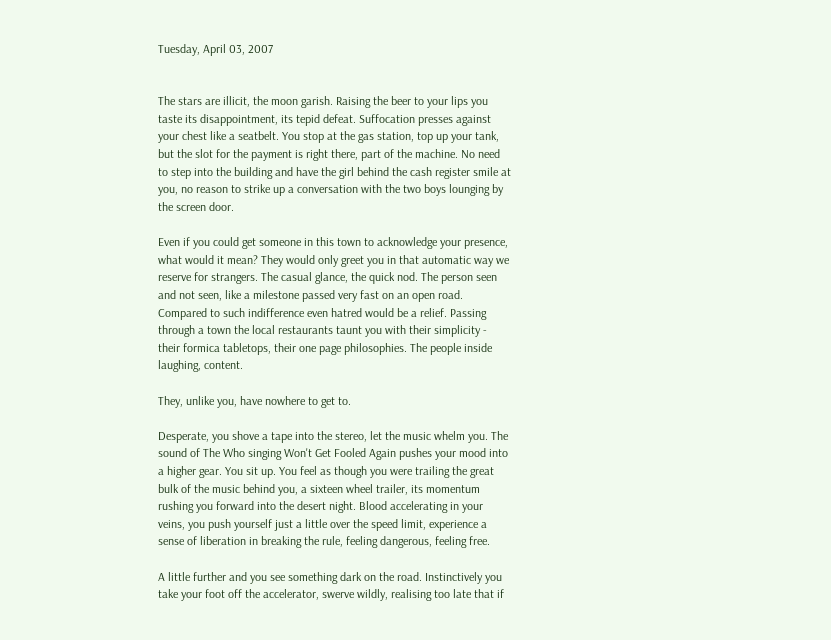Tuesday, April 03, 2007


The stars are illicit, the moon garish. Raising the beer to your lips you taste its disappointment, its tepid defeat. Suffocation presses against your chest like a seatbelt. You stop at the gas station, top up your tank, but the slot for the payment is right there, part of the machine. No need to step into the building and have the girl behind the cash register smile at you, no reason to strike up a conversation with the two boys lounging by the screen door.

Even if you could get someone in this town to acknowledge your presence, what would it mean? They would only greet you in that automatic way we reserve for strangers. The casual glance, the quick nod. The person seen and not seen, like a milestone passed very fast on an open road. Compared to such indifference even hatred would be a relief. Passing through a town the local restaurants taunt you with their simplicity - their formica tabletops, their one page philosophies. The people inside laughing, content.

They, unlike you, have nowhere to get to.

Desperate, you shove a tape into the stereo, let the music whelm you. The sound of The Who singing Won't Get Fooled Again pushes your mood into a higher gear. You sit up. You feel as though you were trailing the great bulk of the music behind you, a sixteen wheel trailer, its momentum rushing you forward into the desert night. Blood accelerating in your veins, you push yourself just a little over the speed limit, experience a sense of liberation in breaking the rule, feeling dangerous, feeling free.

A little further and you see something dark on the road. Instinctively you take your foot off the accelerator, swerve wildly, realising too late that if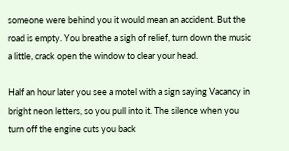someone were behind you it would mean an accident. But the road is empty. You breathe a sigh of relief, turn down the music a little, crack open the window to clear your head.

Half an hour later you see a motel with a sign saying Vacancy in bright neon letters, so you pull into it. The silence when you turn off the engine cuts you back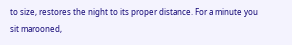to size, restores the night to its proper distance. For a minute you sit marooned,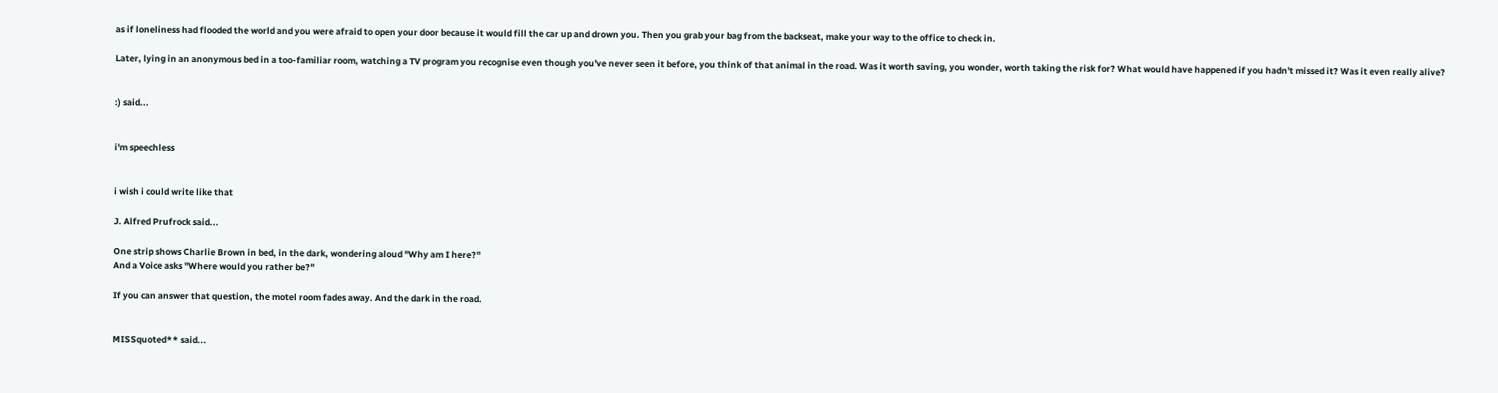as if loneliness had flooded the world and you were afraid to open your door because it would fill the car up and drown you. Then you grab your bag from the backseat, make your way to the office to check in.

Later, lying in an anonymous bed in a too-familiar room, watching a TV program you recognise even though you've never seen it before, you think of that animal in the road. Was it worth saving, you wonder, worth taking the risk for? What would have happened if you hadn't missed it? Was it even really alive?


:) said...


i'm speechless


i wish i could write like that

J. Alfred Prufrock said...

One strip shows Charlie Brown in bed, in the dark, wondering aloud "Why am I here?"
And a Voice asks "Where would you rather be?"

If you can answer that question, the motel room fades away. And the dark in the road.


MISSquoted** said...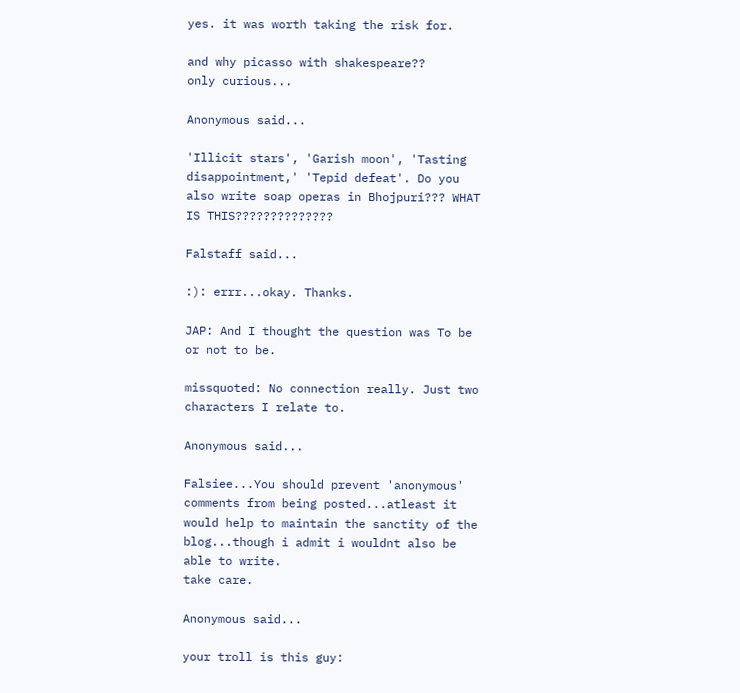yes. it was worth taking the risk for.

and why picasso with shakespeare??
only curious...

Anonymous said...

'Illicit stars', 'Garish moon', 'Tasting disappointment,' 'Tepid defeat'. Do you also write soap operas in Bhojpuri??? WHAT IS THIS??????????????

Falstaff said...

:): errr...okay. Thanks.

JAP: And I thought the question was To be or not to be.

missquoted: No connection really. Just two characters I relate to.

Anonymous said...

Falsiee...You should prevent 'anonymous' comments from being posted...atleast it would help to maintain the sanctity of the blog...though i admit i wouldnt also be able to write.
take care.

Anonymous said...

your troll is this guy: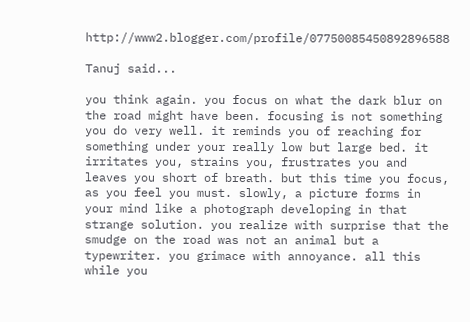http://www2.blogger.com/profile/07750085450892896588

Tanuj said...

you think again. you focus on what the dark blur on the road might have been. focusing is not something you do very well. it reminds you of reaching for something under your really low but large bed. it irritates you, strains you, frustrates you and leaves you short of breath. but this time you focus, as you feel you must. slowly, a picture forms in your mind like a photograph developing in that strange solution. you realize with surprise that the smudge on the road was not an animal but a typewriter. you grimace with annoyance. all this while you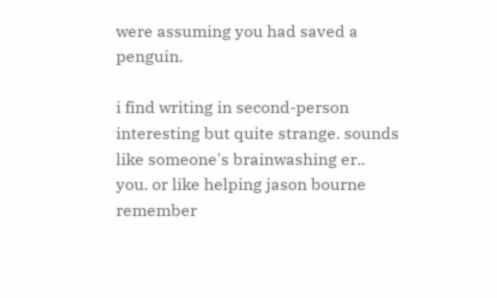were assuming you had saved a penguin.

i find writing in second-person interesting but quite strange. sounds like someone's brainwashing er.. you. or like helping jason bourne remember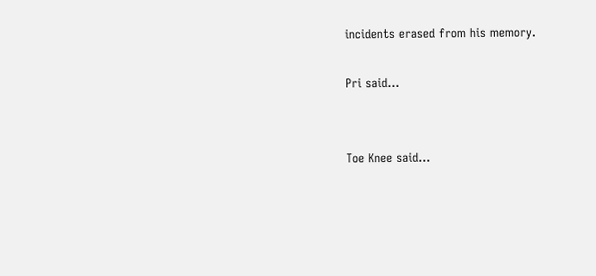incidents erased from his memory.

Pri said...


Toe Knee said...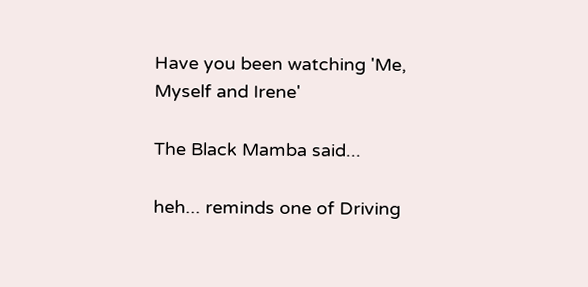Have you been watching 'Me, Myself and Irene'

The Black Mamba said...

heh... reminds one of Driving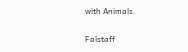with Animals.

Falstaff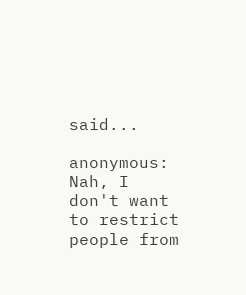said...

anonymous: Nah, I don't want to restrict people from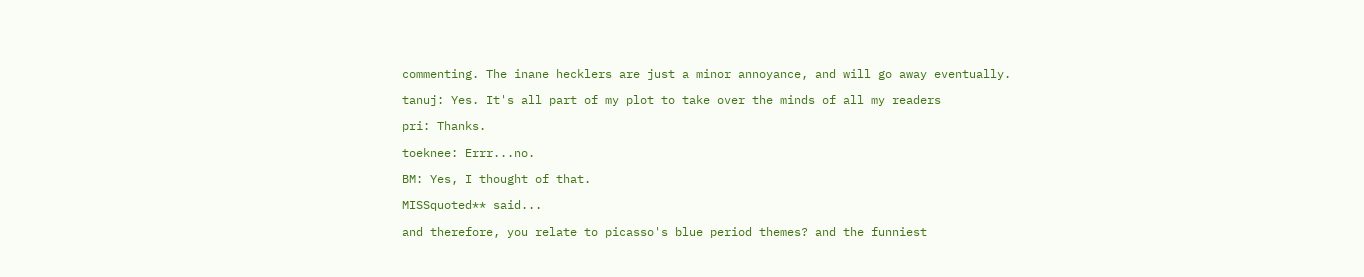commenting. The inane hecklers are just a minor annoyance, and will go away eventually.

tanuj: Yes. It's all part of my plot to take over the minds of all my readers

pri: Thanks.

toeknee: Errr...no.

BM: Yes, I thought of that.

MISSquoted** said...

and therefore, you relate to picasso's blue period themes? and the funniest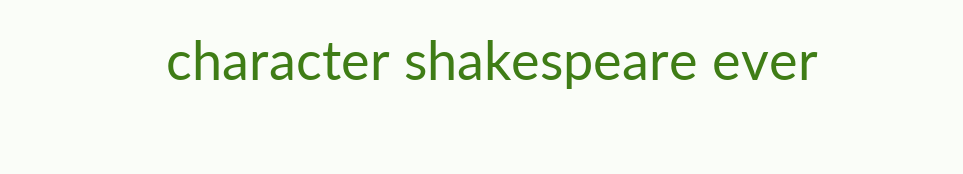character shakespeare ever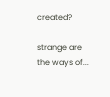created?

strange are the ways of...